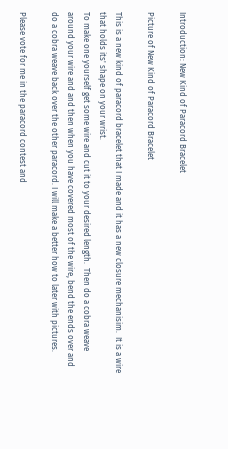Introduction: New Kind of Paracord Bracelet

Picture of New Kind of Paracord Bracelet

This is a new kind of paracord bracelet that I made and it has a new closure mechanisim.  It is a wire that holds its' shape on your wrist.
To make one yourself get some wire and cut it to your desired length.  Then do a cobra weave around your wire and and then when you have covered most of the wire, bend the ends over and do a cobra weave back over the other paracord. I will make a better how to later with pictures.

Please vote for me in the paracord contest and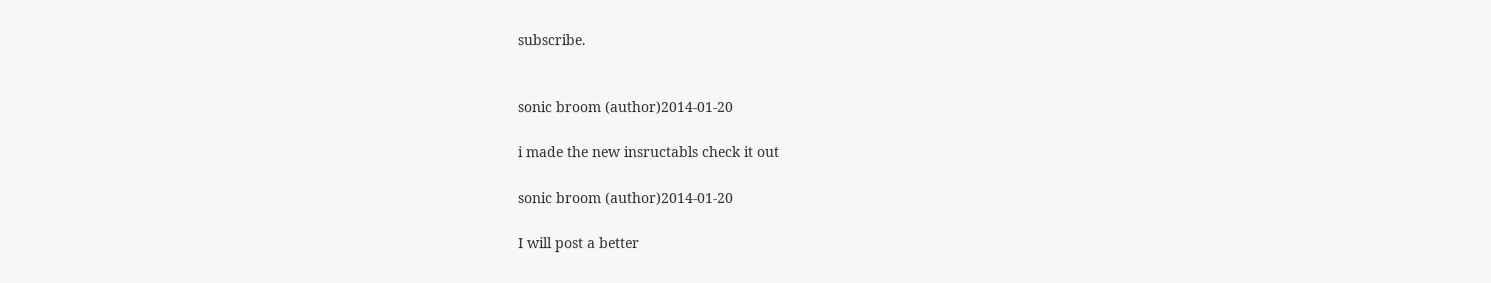subscribe.


sonic broom (author)2014-01-20

i made the new insructabls check it out

sonic broom (author)2014-01-20

I will post a better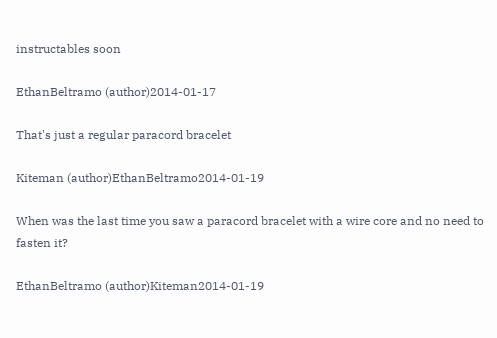instructables soon

EthanBeltramo (author)2014-01-17

That's just a regular paracord bracelet

Kiteman (author)EthanBeltramo2014-01-19

When was the last time you saw a paracord bracelet with a wire core and no need to fasten it?

EthanBeltramo (author)Kiteman2014-01-19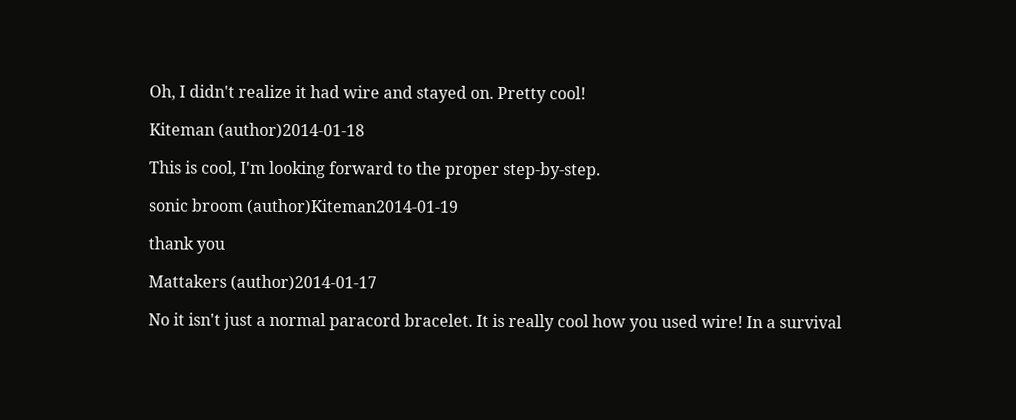Oh, I didn't realize it had wire and stayed on. Pretty cool!

Kiteman (author)2014-01-18

This is cool, I'm looking forward to the proper step-by-step.

sonic broom (author)Kiteman2014-01-19

thank you

Mattakers (author)2014-01-17

No it isn't just a normal paracord bracelet. It is really cool how you used wire! In a survival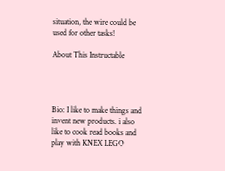situation, the wire could be used for other tasks!

About This Instructable




Bio: I like to make things and invent new products. i also like to cook read books and play with KNEX LEGO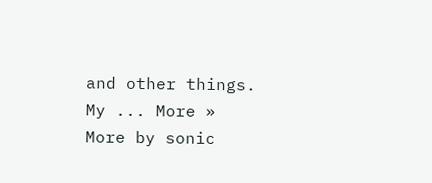and other things. My ... More »
More by sonic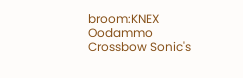broom:KNEX Oodammo Crossbow Sonic's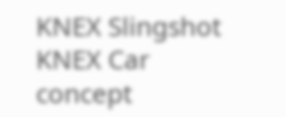KNEX Slingshot KNEX Car concept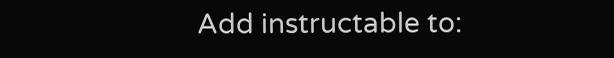Add instructable to: